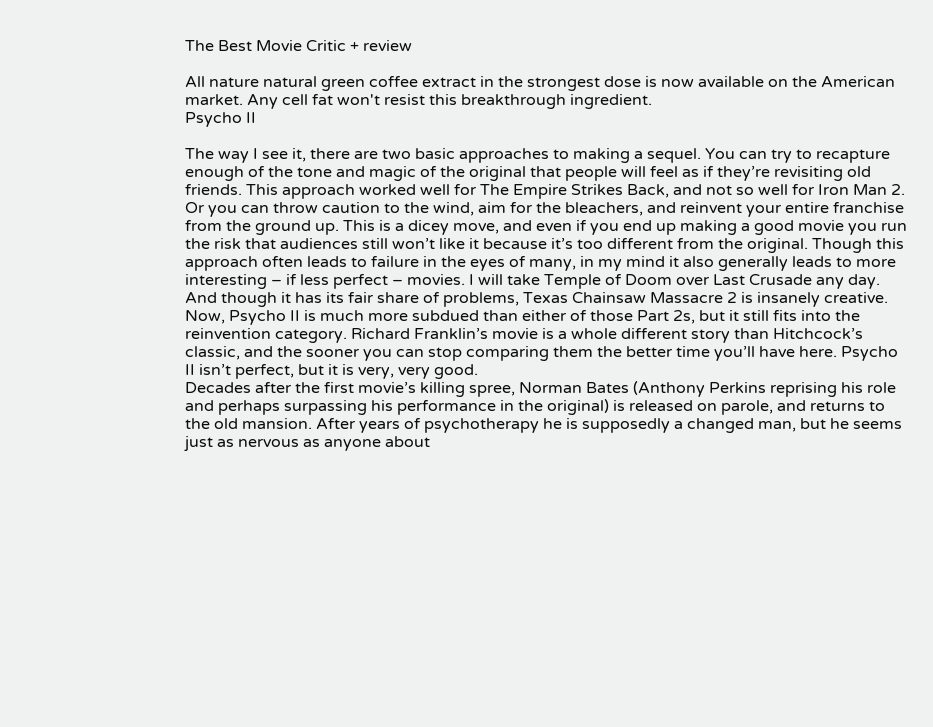The Best Movie Critic + review

All nature natural green coffee extract in the strongest dose is now available on the American market. Any cell fat won't resist this breakthrough ingredient.
Psycho II

The way I see it, there are two basic approaches to making a sequel. You can try to recapture enough of the tone and magic of the original that people will feel as if they’re revisiting old friends. This approach worked well for The Empire Strikes Back, and not so well for Iron Man 2. Or you can throw caution to the wind, aim for the bleachers, and reinvent your entire franchise from the ground up. This is a dicey move, and even if you end up making a good movie you run the risk that audiences still won’t like it because it’s too different from the original. Though this approach often leads to failure in the eyes of many, in my mind it also generally leads to more interesting – if less perfect – movies. I will take Temple of Doom over Last Crusade any day. And though it has its fair share of problems, Texas Chainsaw Massacre 2 is insanely creative. Now, Psycho II is much more subdued than either of those Part 2s, but it still fits into the reinvention category. Richard Franklin’s movie is a whole different story than Hitchcock’s classic, and the sooner you can stop comparing them the better time you’ll have here. Psycho II isn’t perfect, but it is very, very good.
Decades after the first movie’s killing spree, Norman Bates (Anthony Perkins reprising his role and perhaps surpassing his performance in the original) is released on parole, and returns to the old mansion. After years of psychotherapy he is supposedly a changed man, but he seems just as nervous as anyone about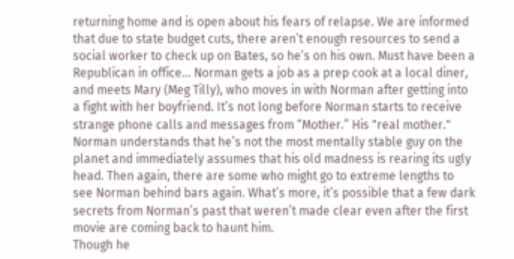returning home and is open about his fears of relapse. We are informed that due to state budget cuts, there aren’t enough resources to send a social worker to check up on Bates, so he’s on his own. Must have been a Republican in office… Norman gets a job as a prep cook at a local diner, and meets Mary (Meg Tilly), who moves in with Norman after getting into a fight with her boyfriend. It’s not long before Norman starts to receive strange phone calls and messages from “Mother.” His "real mother." Norman understands that he’s not the most mentally stable guy on the planet and immediately assumes that his old madness is rearing its ugly head. Then again, there are some who might go to extreme lengths to see Norman behind bars again. What’s more, it’s possible that a few dark secrets from Norman’s past that weren’t made clear even after the first movie are coming back to haunt him.
Though he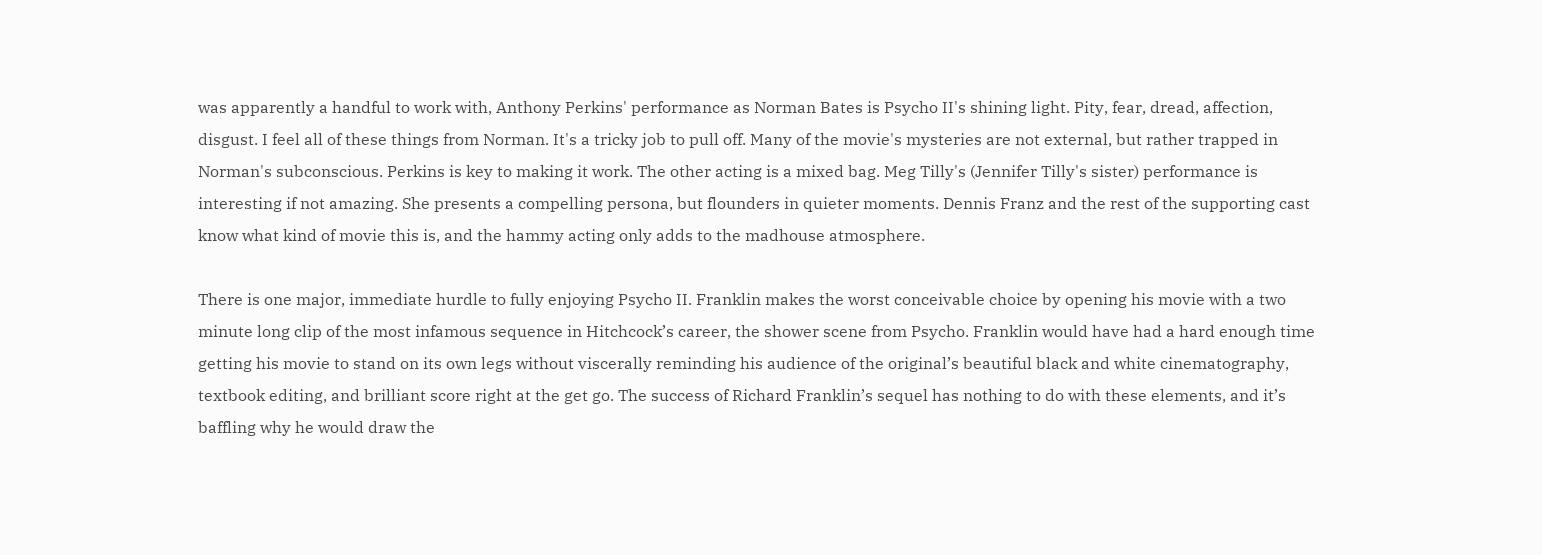was apparently a handful to work with, Anthony Perkins' performance as Norman Bates is Psycho II's shining light. Pity, fear, dread, affection, disgust. I feel all of these things from Norman. It's a tricky job to pull off. Many of the movie's mysteries are not external, but rather trapped in Norman's subconscious. Perkins is key to making it work. The other acting is a mixed bag. Meg Tilly's (Jennifer Tilly's sister) performance is interesting if not amazing. She presents a compelling persona, but flounders in quieter moments. Dennis Franz and the rest of the supporting cast know what kind of movie this is, and the hammy acting only adds to the madhouse atmosphere.

There is one major, immediate hurdle to fully enjoying Psycho II. Franklin makes the worst conceivable choice by opening his movie with a two minute long clip of the most infamous sequence in Hitchcock’s career, the shower scene from Psycho. Franklin would have had a hard enough time getting his movie to stand on its own legs without viscerally reminding his audience of the original’s beautiful black and white cinematography, textbook editing, and brilliant score right at the get go. The success of Richard Franklin’s sequel has nothing to do with these elements, and it’s baffling why he would draw the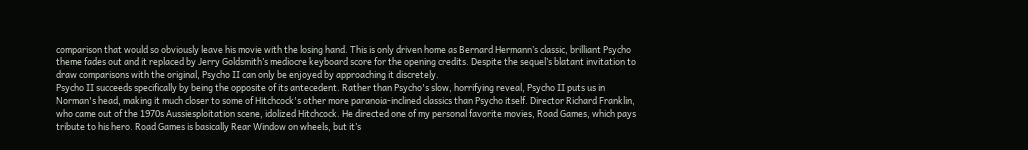comparison that would so obviously leave his movie with the losing hand. This is only driven home as Bernard Hermann’s classic, brilliant Psycho theme fades out and it replaced by Jerry Goldsmith’s mediocre keyboard score for the opening credits. Despite the sequel’s blatant invitation to draw comparisons with the original, Psycho II can only be enjoyed by approaching it discretely.
Psycho II succeeds specifically by being the opposite of its antecedent. Rather than Psycho's slow, horrifying reveal, Psycho II puts us in Norman's head, making it much closer to some of Hitchcock's other more paranoia-inclined classics than Psycho itself. Director Richard Franklin, who came out of the 1970s Aussiesploitation scene, idolized Hitchcock. He directed one of my personal favorite movies, Road Games, which pays tribute to his hero. Road Games is basically Rear Window on wheels, but it’s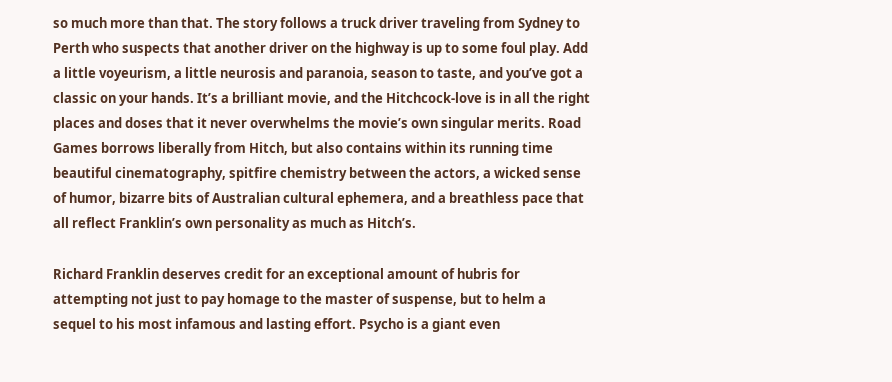so much more than that. The story follows a truck driver traveling from Sydney to Perth who suspects that another driver on the highway is up to some foul play. Add a little voyeurism, a little neurosis and paranoia, season to taste, and you’ve got a classic on your hands. It’s a brilliant movie, and the Hitchcock-love is in all the right places and doses that it never overwhelms the movie’s own singular merits. Road Games borrows liberally from Hitch, but also contains within its running time beautiful cinematography, spitfire chemistry between the actors, a wicked sense of humor, bizarre bits of Australian cultural ephemera, and a breathless pace that all reflect Franklin’s own personality as much as Hitch’s.

Richard Franklin deserves credit for an exceptional amount of hubris for attempting not just to pay homage to the master of suspense, but to helm a sequel to his most infamous and lasting effort. Psycho is a giant even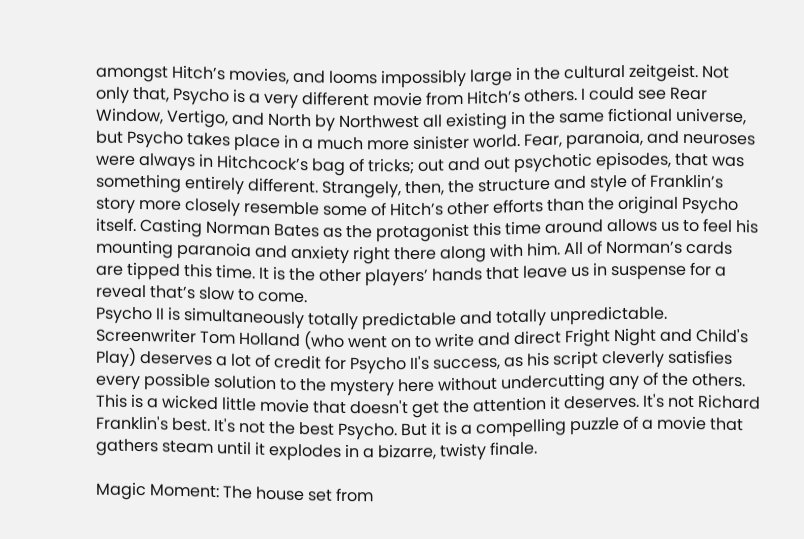amongst Hitch’s movies, and looms impossibly large in the cultural zeitgeist. Not only that, Psycho is a very different movie from Hitch’s others. I could see Rear Window, Vertigo, and North by Northwest all existing in the same fictional universe, but Psycho takes place in a much more sinister world. Fear, paranoia, and neuroses were always in Hitchcock’s bag of tricks; out and out psychotic episodes, that was something entirely different. Strangely, then, the structure and style of Franklin’s story more closely resemble some of Hitch’s other efforts than the original Psycho itself. Casting Norman Bates as the protagonist this time around allows us to feel his mounting paranoia and anxiety right there along with him. All of Norman’s cards are tipped this time. It is the other players’ hands that leave us in suspense for a reveal that’s slow to come.
Psycho II is simultaneously totally predictable and totally unpredictable. Screenwriter Tom Holland (who went on to write and direct Fright Night and Child's Play) deserves a lot of credit for Psycho II's success, as his script cleverly satisfies every possible solution to the mystery here without undercutting any of the others. This is a wicked little movie that doesn't get the attention it deserves. It's not Richard Franklin's best. It's not the best Psycho. But it is a compelling puzzle of a movie that gathers steam until it explodes in a bizarre, twisty finale.

Magic Moment: The house set from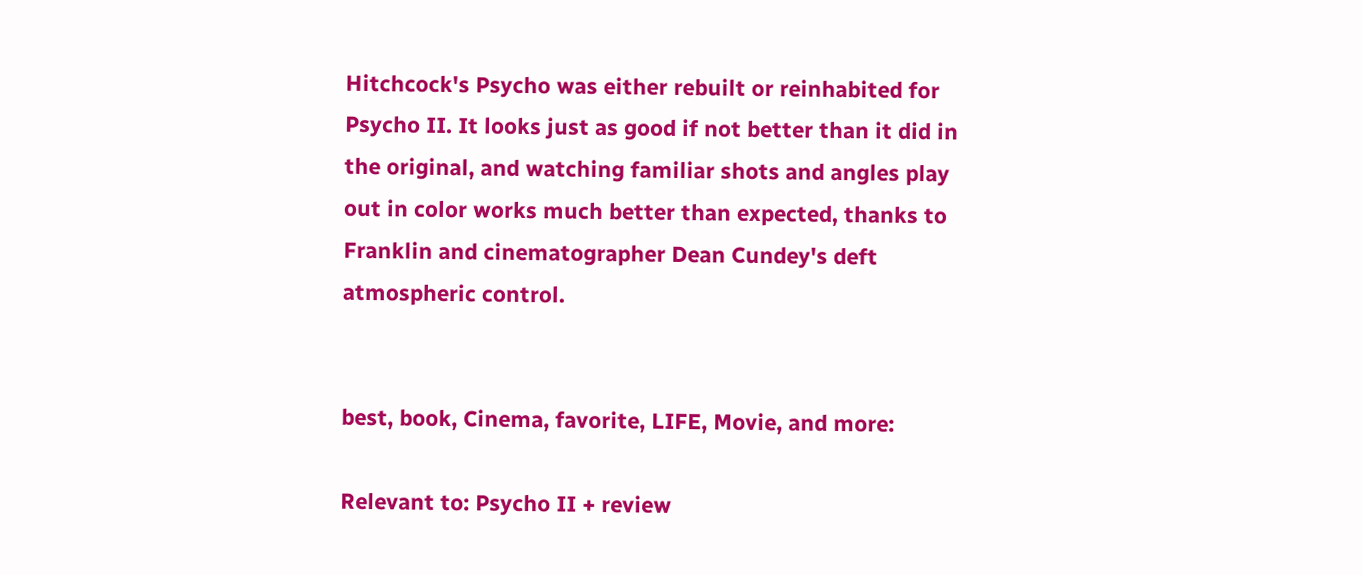Hitchcock's Psycho was either rebuilt or reinhabited for Psycho II. It looks just as good if not better than it did in the original, and watching familiar shots and angles play out in color works much better than expected, thanks to Franklin and cinematographer Dean Cundey's deft atmospheric control.


best, book, Cinema, favorite, LIFE, Movie, and more:

Relevant to: Psycho II + review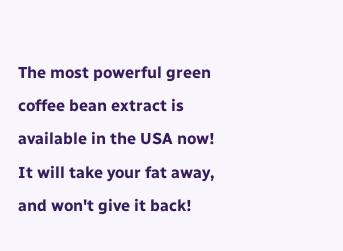The most powerful green coffee bean extract is available in the USA now! It will take your fat away, and won't give it back!